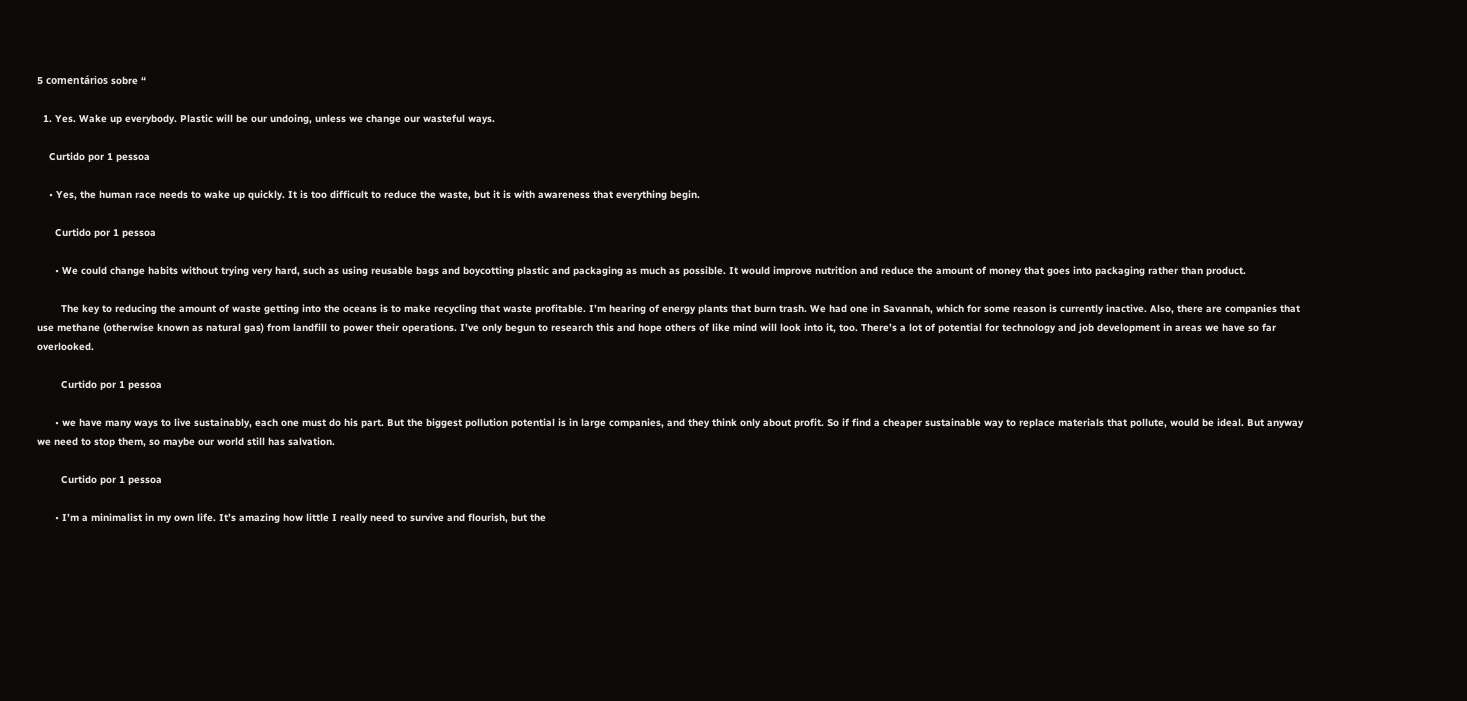5 comentários sobre “

  1. Yes. Wake up everybody. Plastic will be our undoing, unless we change our wasteful ways.

    Curtido por 1 pessoa

    • Yes, the human race needs to wake up quickly. It is too difficult to reduce the waste, but it is with awareness that everything begin.

      Curtido por 1 pessoa

      • We could change habits without trying very hard, such as using reusable bags and boycotting plastic and packaging as much as possible. It would improve nutrition and reduce the amount of money that goes into packaging rather than product.

        The key to reducing the amount of waste getting into the oceans is to make recycling that waste profitable. I’m hearing of energy plants that burn trash. We had one in Savannah, which for some reason is currently inactive. Also, there are companies that use methane (otherwise known as natural gas) from landfill to power their operations. I’ve only begun to research this and hope others of like mind will look into it, too. There’s a lot of potential for technology and job development in areas we have so far overlooked.

        Curtido por 1 pessoa

      • we have many ways to live sustainably, each one must do his part. But the biggest pollution potential is in large companies, and they think only about profit. So if find a cheaper sustainable way to replace materials that pollute, would be ideal. But anyway we need to stop them, so maybe our world still has salvation.

        Curtido por 1 pessoa

      • I’m a minimalist in my own life. It’s amazing how little I really need to survive and flourish, but the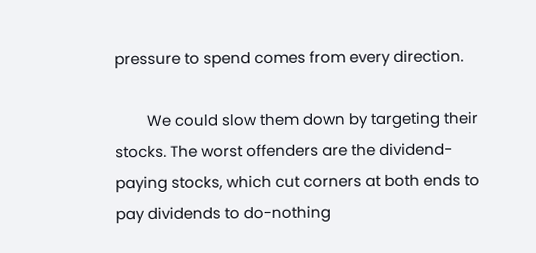pressure to spend comes from every direction.

        We could slow them down by targeting their stocks. The worst offenders are the dividend-paying stocks, which cut corners at both ends to pay dividends to do-nothing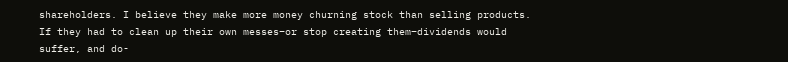shareholders. I believe they make more money churning stock than selling products. If they had to clean up their own messes–or stop creating them–dividends would suffer, and do-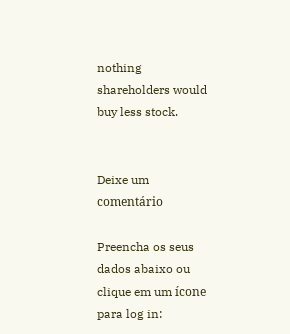nothing shareholders would buy less stock.


Deixe um comentário

Preencha os seus dados abaixo ou clique em um ícone para log in: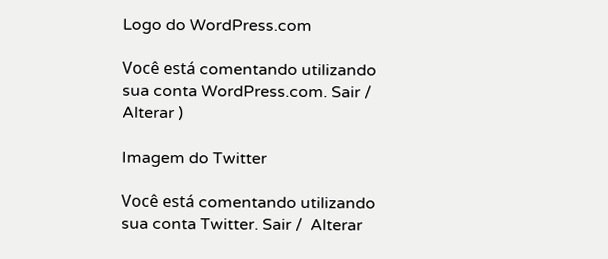Logo do WordPress.com

Você está comentando utilizando sua conta WordPress.com. Sair /  Alterar )

Imagem do Twitter

Você está comentando utilizando sua conta Twitter. Sair /  Alterar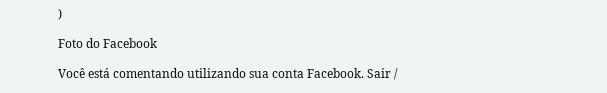)

Foto do Facebook

Você está comentando utilizando sua conta Facebook. Sair /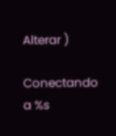Alterar )

Conectando a %s